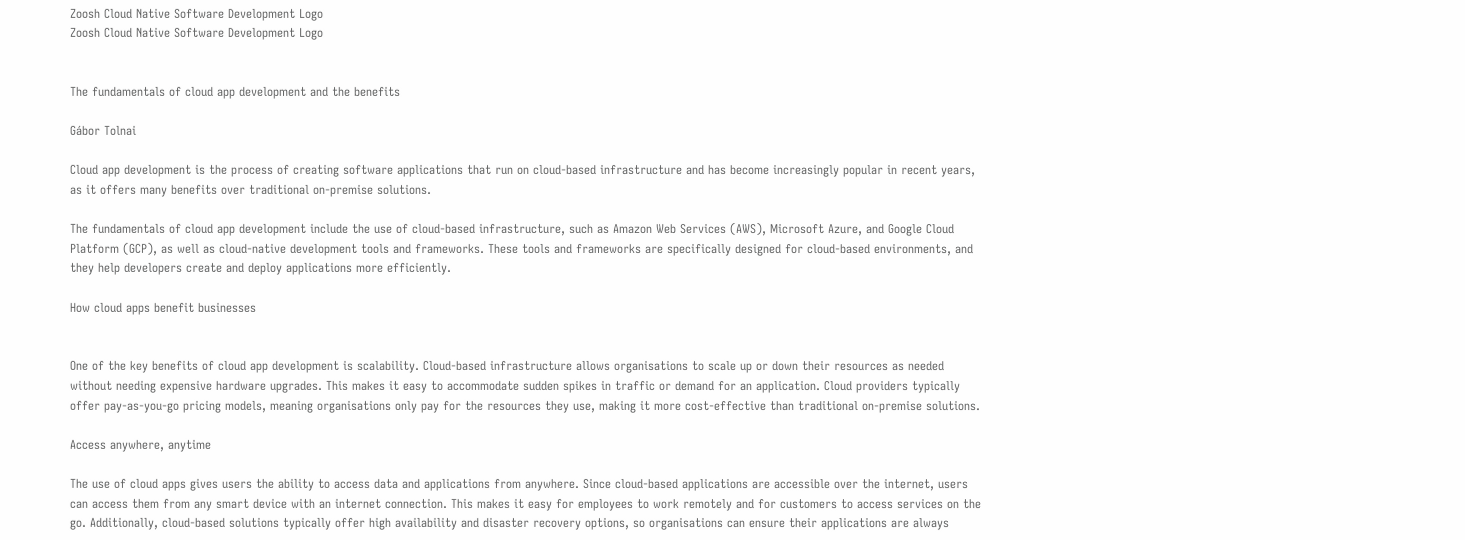Zoosh Cloud Native Software Development Logo
Zoosh Cloud Native Software Development Logo


The fundamentals of cloud app development and the benefits

Gábor Tolnai

Cloud app development is the process of creating software applications that run on cloud-based infrastructure and has become increasingly popular in recent years, as it offers many benefits over traditional on-premise solutions.

The fundamentals of cloud app development include the use of cloud-based infrastructure, such as Amazon Web Services (AWS), Microsoft Azure, and Google Cloud Platform (GCP), as well as cloud-native development tools and frameworks. These tools and frameworks are specifically designed for cloud-based environments, and they help developers create and deploy applications more efficiently.

How cloud apps benefit businesses


One of the key benefits of cloud app development is scalability. Cloud-based infrastructure allows organisations to scale up or down their resources as needed without needing expensive hardware upgrades. This makes it easy to accommodate sudden spikes in traffic or demand for an application. Cloud providers typically offer pay-as-you-go pricing models, meaning organisations only pay for the resources they use, making it more cost-effective than traditional on-premise solutions.

Access anywhere, anytime

The use of cloud apps gives users the ability to access data and applications from anywhere. Since cloud-based applications are accessible over the internet, users can access them from any smart device with an internet connection. This makes it easy for employees to work remotely and for customers to access services on the go. Additionally, cloud-based solutions typically offer high availability and disaster recovery options, so organisations can ensure their applications are always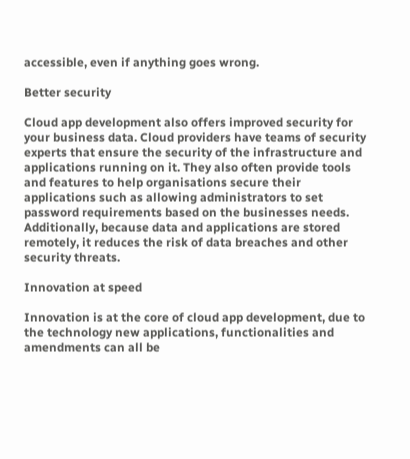accessible, even if anything goes wrong.

Better security

Cloud app development also offers improved security for your business data. Cloud providers have teams of security experts that ensure the security of the infrastructure and applications running on it. They also often provide tools and features to help organisations secure their applications such as allowing administrators to set password requirements based on the businesses needs. Additionally, because data and applications are stored remotely, it reduces the risk of data breaches and other security threats.

Innovation at speed

Innovation is at the core of cloud app development, due to the technology new applications, functionalities and amendments can all be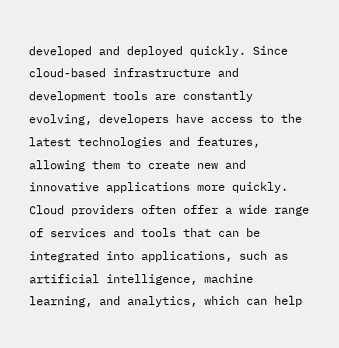developed and deployed quickly. Since cloud-based infrastructure and development tools are constantly evolving, developers have access to the latest technologies and features, allowing them to create new and innovative applications more quickly. Cloud providers often offer a wide range of services and tools that can be integrated into applications, such as artificial intelligence, machine learning, and analytics, which can help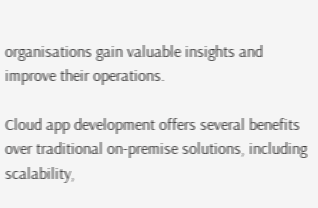organisations gain valuable insights and improve their operations.

Cloud app development offers several benefits over traditional on-premise solutions, including scalability,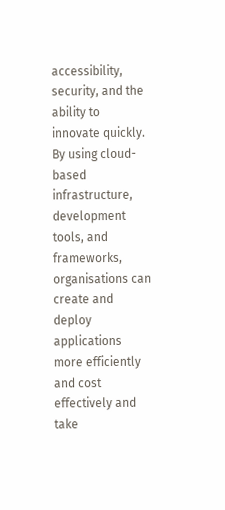accessibility, security, and the ability to innovate quickly. By using cloud-based infrastructure, development tools, and frameworks, organisations can create and deploy applications more efficiently and cost effectively and take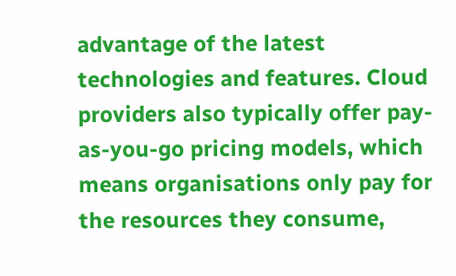advantage of the latest technologies and features. Cloud providers also typically offer pay-as-you-go pricing models, which means organisations only pay for the resources they consume,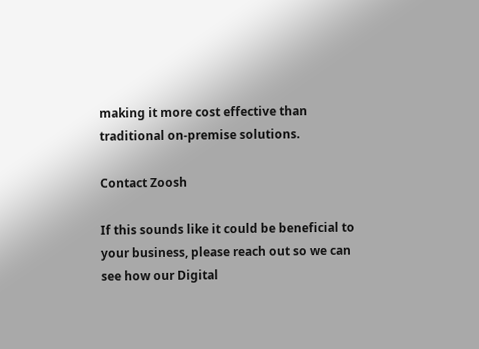making it more cost effective than traditional on-premise solutions.

Contact Zoosh

If this sounds like it could be beneficial to your business, please reach out so we can see how our Digital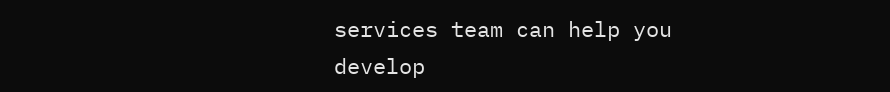services team can help you develop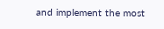and implement the most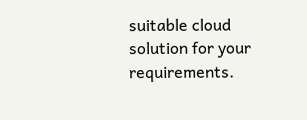suitable cloud solution for your requirements.